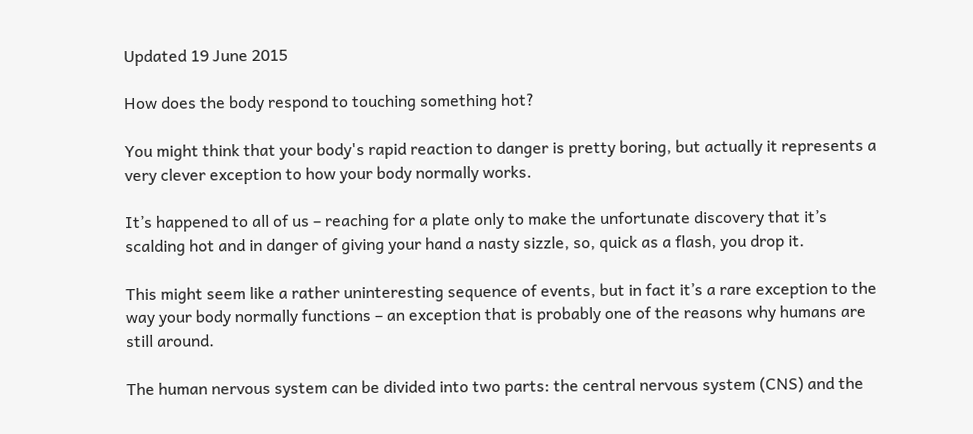Updated 19 June 2015

How does the body respond to touching something hot?

You might think that your body's rapid reaction to danger is pretty boring, but actually it represents a very clever exception to how your body normally works.

It’s happened to all of us – reaching for a plate only to make the unfortunate discovery that it’s scalding hot and in danger of giving your hand a nasty sizzle, so, quick as a flash, you drop it.

This might seem like a rather uninteresting sequence of events, but in fact it’s a rare exception to the way your body normally functions – an exception that is probably one of the reasons why humans are still around.

The human nervous system can be divided into two parts: the central nervous system (CNS) and the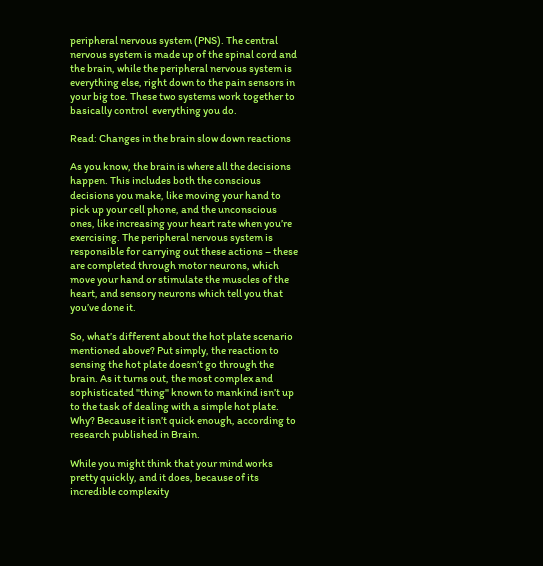peripheral nervous system (PNS). The central nervous system is made up of the spinal cord and the brain, while the peripheral nervous system is everything else, right down to the pain sensors in your big toe. These two systems work together to basically control  everything you do.

Read: Changes in the brain slow down reactions

As you know, the brain is where all the decisions happen. This includes both the conscious decisions you make, like moving your hand to pick up your cell phone, and the unconscious ones, like increasing your heart rate when you’re exercising. The peripheral nervous system is responsible for carrying out these actions – these are completed through motor neurons, which move your hand or stimulate the muscles of the heart, and sensory neurons which tell you that you’ve done it.

So, what’s different about the hot plate scenario mentioned above? Put simply, the reaction to sensing the hot plate doesn’t go through the brain. As it turns out, the most complex and sophisticated "thing" known to mankind isn’t up to the task of dealing with a simple hot plate. Why? Because it isn’t quick enough, according to research published in Brain.

While you might think that your mind works pretty quickly, and it does, because of its incredible complexity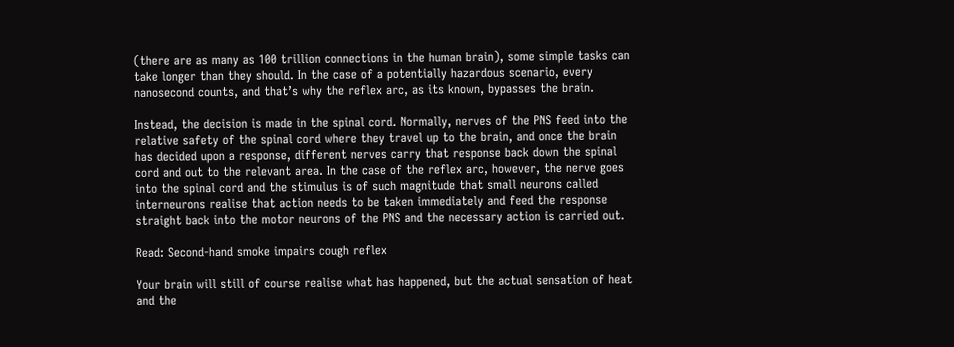(there are as many as 100 trillion connections in the human brain), some simple tasks can take longer than they should. In the case of a potentially hazardous scenario, every nanosecond counts, and that’s why the reflex arc, as its known, bypasses the brain.

Instead, the decision is made in the spinal cord. Normally, nerves of the PNS feed into the relative safety of the spinal cord where they travel up to the brain, and once the brain has decided upon a response, different nerves carry that response back down the spinal cord and out to the relevant area. In the case of the reflex arc, however, the nerve goes into the spinal cord and the stimulus is of such magnitude that small neurons called interneurons realise that action needs to be taken immediately and feed the response straight back into the motor neurons of the PNS and the necessary action is carried out.

Read: Second-hand smoke impairs cough reflex

Your brain will still of course realise what has happened, but the actual sensation of heat and the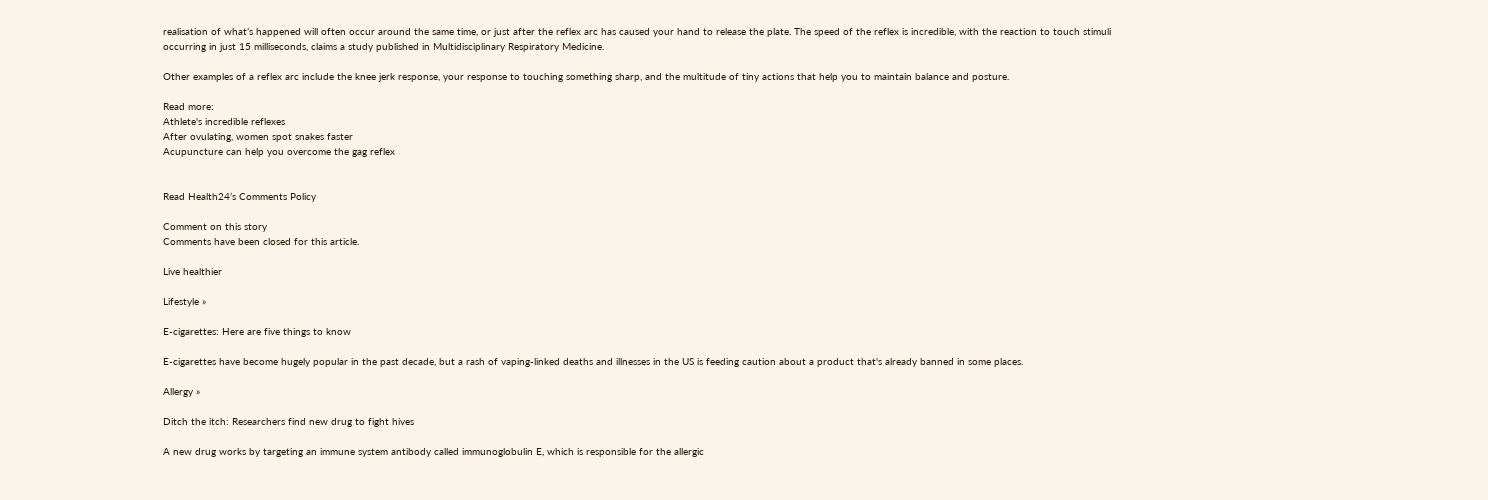realisation of what’s happened will often occur around the same time, or just after the reflex arc has caused your hand to release the plate. The speed of the reflex is incredible, with the reaction to touch stimuli occurring in just 15 milliseconds, claims a study published in Multidisciplinary Respiratory Medicine.

Other examples of a reflex arc include the knee jerk response, your response to touching something sharp, and the multitude of tiny actions that help you to maintain balance and posture.

Read more:
Athlete's incredible reflexes
After ovulating, women spot snakes faster
Acupuncture can help you overcome the gag reflex


Read Health24’s Comments Policy

Comment on this story
Comments have been closed for this article.

Live healthier

Lifestyle »

E-cigarettes: Here are five things to know

E-cigarettes have become hugely popular in the past decade, but a rash of vaping-linked deaths and illnesses in the US is feeding caution about a product that's already banned in some places.

Allergy »

Ditch the itch: Researchers find new drug to fight hives

A new drug works by targeting an immune system antibody called immunoglobulin E, which is responsible for the allergic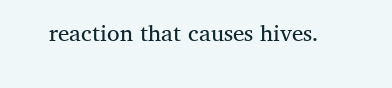reaction that causes hives.